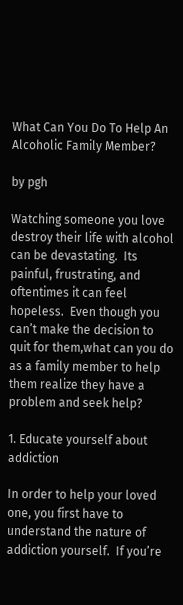What Can You Do To Help An Alcoholic Family Member?

by pgh

Watching someone you love destroy their life with alcohol can be devastating.  Its painful, frustrating, and oftentimes it can feel hopeless.  Even though you can’t make the decision to quit for them,what can you do as a family member to help them realize they have a problem and seek help?

1. Educate yourself about addiction

In order to help your loved one, you first have to understand the nature of addiction yourself.  If you’re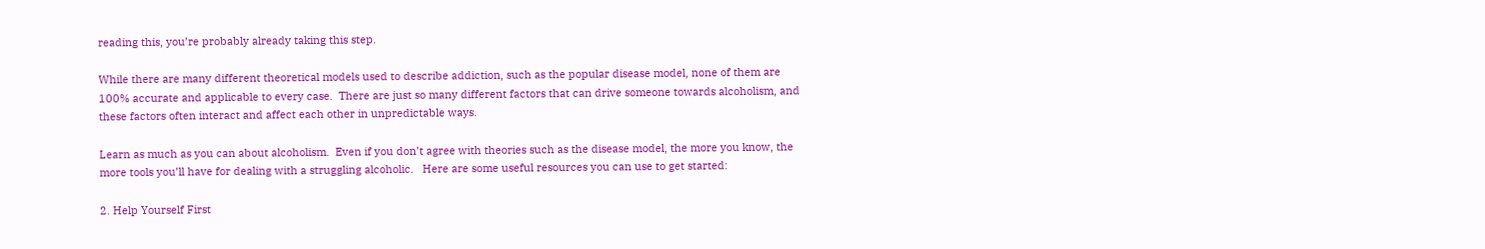reading this, you’re probably already taking this step.

While there are many different theoretical models used to describe addiction, such as the popular disease model, none of them are 100% accurate and applicable to every case.  There are just so many different factors that can drive someone towards alcoholism, and these factors often interact and affect each other in unpredictable ways.

Learn as much as you can about alcoholism.  Even if you don’t agree with theories such as the disease model, the more you know, the more tools you’ll have for dealing with a struggling alcoholic.   Here are some useful resources you can use to get started:

2. Help Yourself First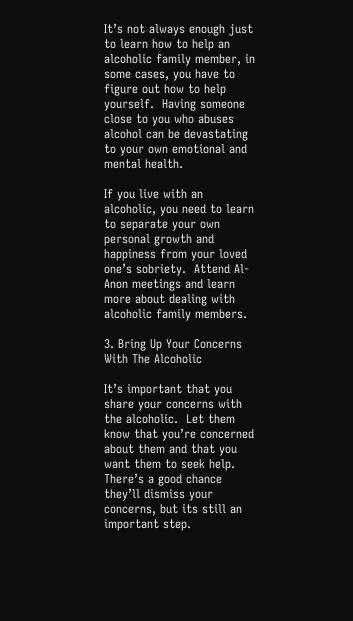It’s not always enough just to learn how to help an alcoholic family member, in some cases, you have to figure out how to help yourself.  Having someone close to you who abuses alcohol can be devastating to your own emotional and mental health.

If you live with an alcoholic, you need to learn to separate your own personal growth and happiness from your loved one’s sobriety.  Attend Al-Anon meetings and learn more about dealing with alcoholic family members.

3. Bring Up Your Concerns With The Alcoholic

It’s important that you share your concerns with the alcoholic.  Let them know that you’re concerned about them and that you want them to seek help.  There’s a good chance they’ll dismiss your concerns, but its still an important step.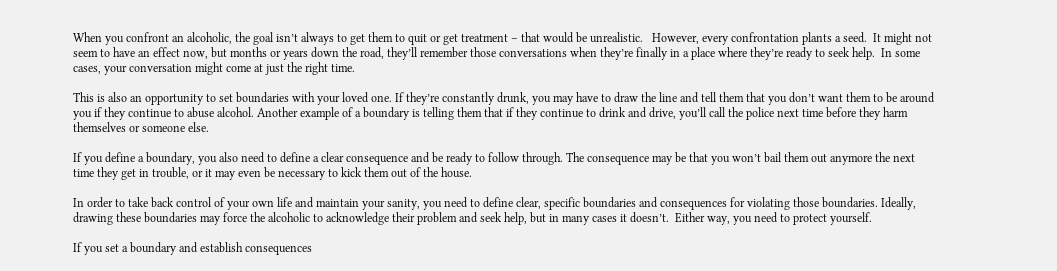When you confront an alcoholic, the goal isn’t always to get them to quit or get treatment – that would be unrealistic.   However, every confrontation plants a seed.  It might not seem to have an effect now, but months or years down the road, they’ll remember those conversations when they’re finally in a place where they’re ready to seek help.  In some cases, your conversation might come at just the right time.

This is also an opportunity to set boundaries with your loved one. If they’re constantly drunk, you may have to draw the line and tell them that you don’t want them to be around you if they continue to abuse alcohol. Another example of a boundary is telling them that if they continue to drink and drive, you’ll call the police next time before they harm themselves or someone else.

If you define a boundary, you also need to define a clear consequence and be ready to follow through. The consequence may be that you won’t bail them out anymore the next time they get in trouble, or it may even be necessary to kick them out of the house.

In order to take back control of your own life and maintain your sanity, you need to define clear, specific boundaries and consequences for violating those boundaries. Ideally, drawing these boundaries may force the alcoholic to acknowledge their problem and seek help, but in many cases it doesn’t.  Either way, you need to protect yourself.

If you set a boundary and establish consequences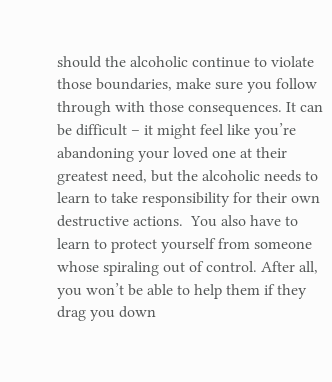should the alcoholic continue to violate those boundaries, make sure you follow through with those consequences. It can be difficult – it might feel like you’re abandoning your loved one at their greatest need, but the alcoholic needs to learn to take responsibility for their own destructive actions.  You also have to learn to protect yourself from someone whose spiraling out of control. After all, you won’t be able to help them if they drag you down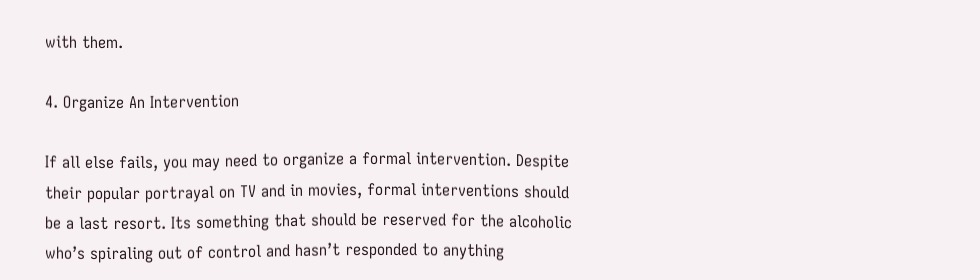with them.

4. Organize An Intervention

If all else fails, you may need to organize a formal intervention. Despite their popular portrayal on TV and in movies, formal interventions should be a last resort. Its something that should be reserved for the alcoholic who’s spiraling out of control and hasn’t responded to anything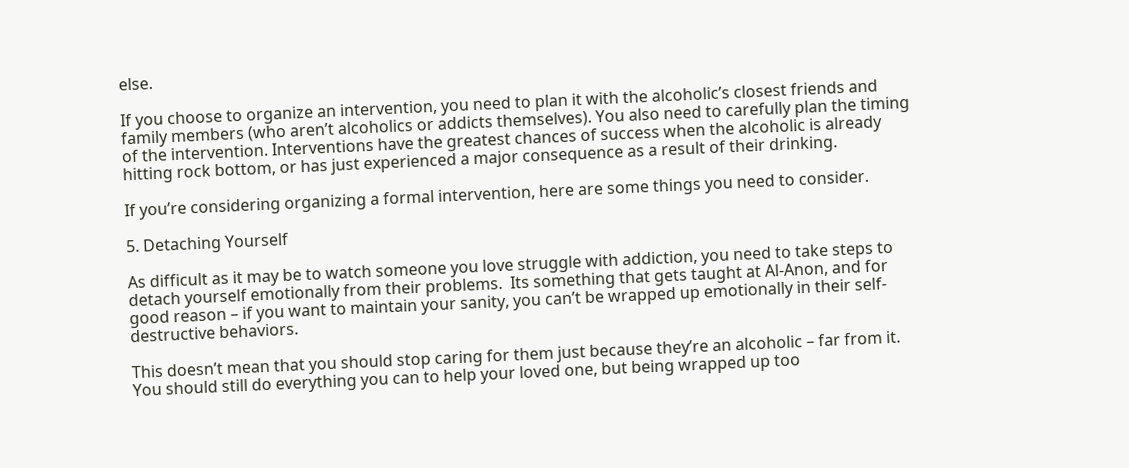else.

If you choose to organize an intervention, you need to plan it with the alcoholic’s closest friends and family members (who aren’t alcoholics or addicts themselves). You also need to carefully plan the timing of the intervention. Interventions have the greatest chances of success when the alcoholic is already hitting rock bottom, or has just experienced a major consequence as a result of their drinking.

If you’re considering organizing a formal intervention, here are some things you need to consider.

5. Detaching Yourself

As difficult as it may be to watch someone you love struggle with addiction, you need to take steps to detach yourself emotionally from their problems.  Its something that gets taught at Al-Anon, and for good reason – if you want to maintain your sanity, you can’t be wrapped up emotionally in their self-destructive behaviors.

This doesn’t mean that you should stop caring for them just because they’re an alcoholic – far from it.  You should still do everything you can to help your loved one, but being wrapped up too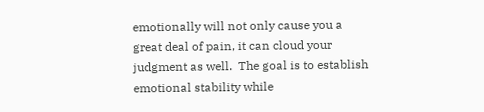emotionally will not only cause you a great deal of pain, it can cloud your judgment as well.  The goal is to establish emotional stability while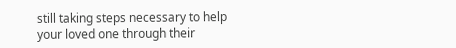still taking steps necessary to help your loved one through their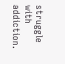struggle with addiction.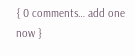{ 0 comments… add one now }